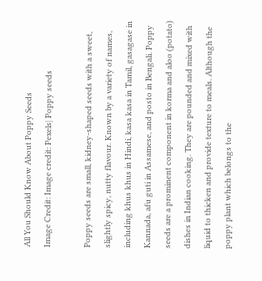All You Should Know About Poppy Seeds
Image Credit: Image credit: Pexels| Poppy seeds

Poppy seeds are small, kidney-shaped seeds with a sweet, slightly spicy, nutty flavour. Known by a variety of names, including khus khus in Hindi, kasa kasa in Tamil, gasagase in Kannada, afu guti in Assamese, and posto in Bengali. Poppy seeds are a prominent component in korma and aloo (potato) dishes in Indian cooking. They are pounded and mixed with liquid to thicken and provide texture to meals. Although the poppy plant which belongs to the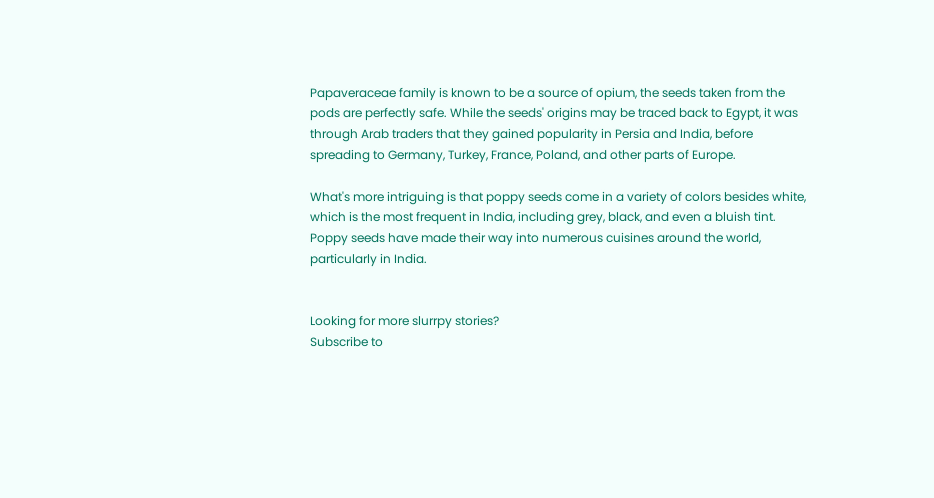Papaveraceae family is known to be a source of opium, the seeds taken from the pods are perfectly safe. While the seeds' origins may be traced back to Egypt, it was through Arab traders that they gained popularity in Persia and India, before spreading to Germany, Turkey, France, Poland, and other parts of Europe.

What's more intriguing is that poppy seeds come in a variety of colors besides white, which is the most frequent in India, including grey, black, and even a bluish tint. Poppy seeds have made their way into numerous cuisines around the world, particularly in India.


Looking for more slurrpy stories?
Subscribe to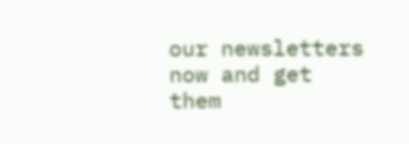our newsletters now and get them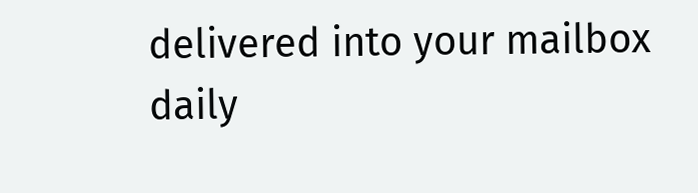delivered into your mailbox daily